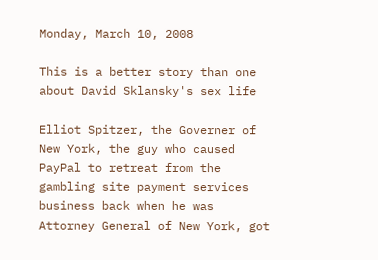Monday, March 10, 2008

This is a better story than one about David Sklansky's sex life

Elliot Spitzer, the Governer of New York, the guy who caused PayPal to retreat from the gambling site payment services business back when he was Attorney General of New York, got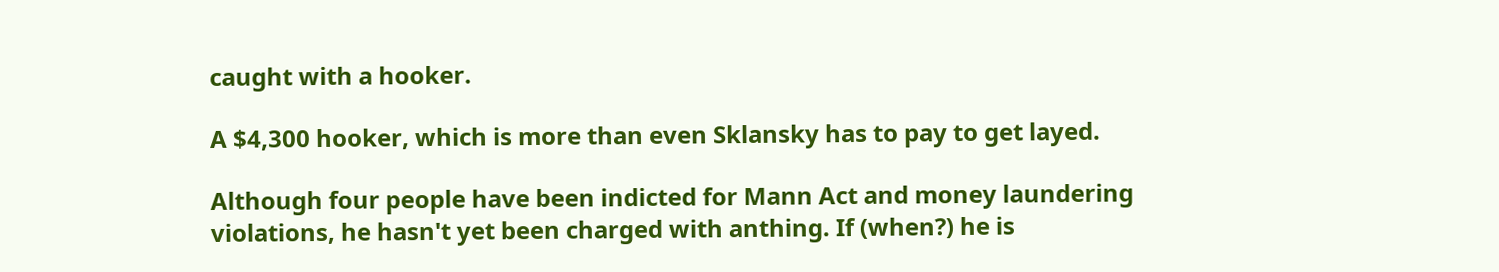caught with a hooker.

A $4,300 hooker, which is more than even Sklansky has to pay to get layed.

Although four people have been indicted for Mann Act and money laundering violations, he hasn't yet been charged with anthing. If (when?) he is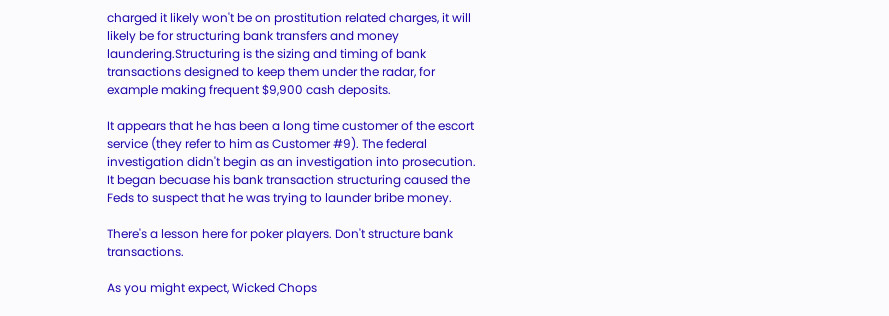charged it likely won't be on prostitution related charges, it will likely be for structuring bank transfers and money laundering.Structuring is the sizing and timing of bank transactions designed to keep them under the radar, for example making frequent $9,900 cash deposits.

It appears that he has been a long time customer of the escort service (they refer to him as Customer #9). The federal investigation didn't begin as an investigation into prosecution. It began becuase his bank transaction structuring caused the Feds to suspect that he was trying to launder bribe money.

There's a lesson here for poker players. Don't structure bank transactions.

As you might expect, Wicked Chops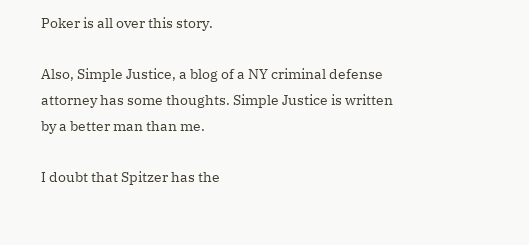Poker is all over this story.

Also, Simple Justice, a blog of a NY criminal defense attorney has some thoughts. Simple Justice is written by a better man than me.

I doubt that Spitzer has the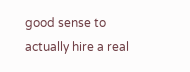good sense to actually hire a real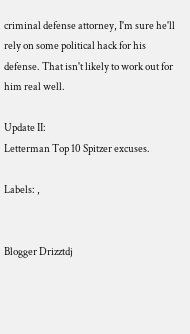criminal defense attorney, I'm sure he'll rely on some political hack for his defense. That isn't likely to work out for him real well.

Update II:
Letterman Top 10 Spitzer excuses.

Labels: ,


Blogger Drizztdj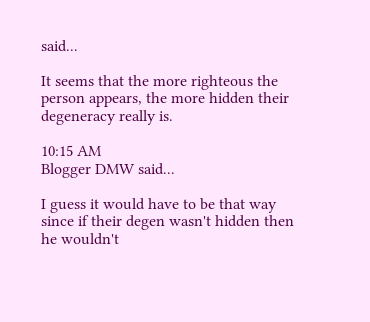said...

It seems that the more righteous the person appears, the more hidden their degeneracy really is.

10:15 AM
Blogger DMW said...

I guess it would have to be that way since if their degen wasn't hidden then he wouldn't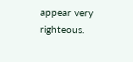appear very righteous.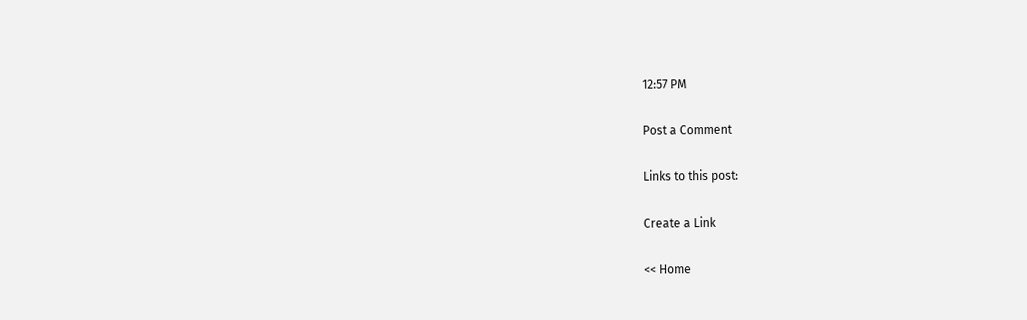12:57 PM

Post a Comment

Links to this post:

Create a Link

<< Home